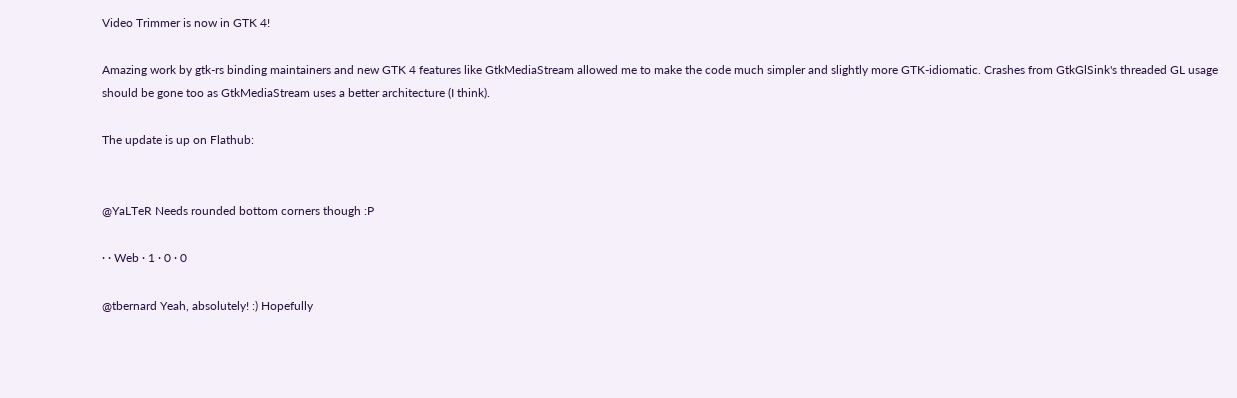Video Trimmer is now in GTK 4!

Amazing work by gtk-rs binding maintainers and new GTK 4 features like GtkMediaStream allowed me to make the code much simpler and slightly more GTK-idiomatic. Crashes from GtkGlSink's threaded GL usage should be gone too as GtkMediaStream uses a better architecture (I think).

The update is up on Flathub:


@YaLTeR Needs rounded bottom corners though :P

· · Web · 1 · 0 · 0

@tbernard Yeah, absolutely! :) Hopefully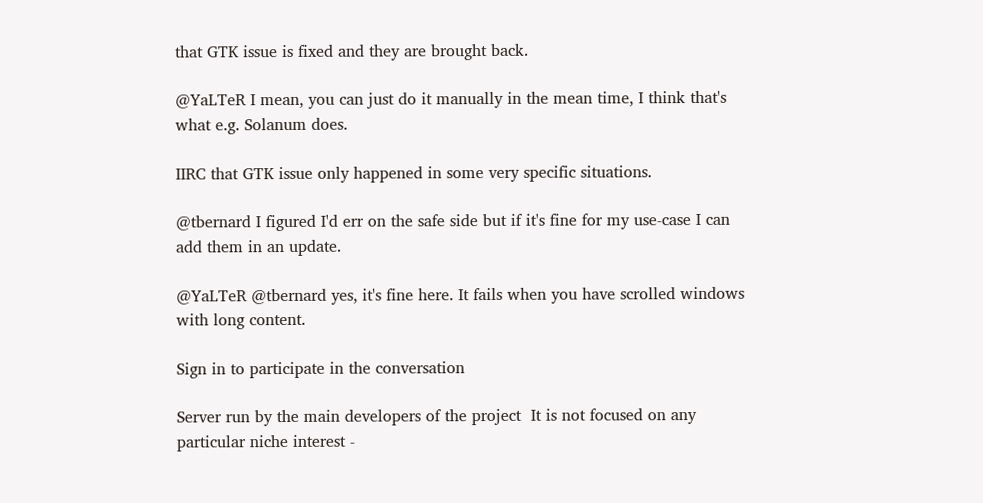that GTK issue is fixed and they are brought back.

@YaLTeR I mean, you can just do it manually in the mean time, I think that's what e.g. Solanum does.

IIRC that GTK issue only happened in some very specific situations.

@tbernard I figured I'd err on the safe side but if it's fine for my use-case I can add them in an update.

@YaLTeR @tbernard yes, it's fine here. It fails when you have scrolled windows with long content.

Sign in to participate in the conversation

Server run by the main developers of the project  It is not focused on any particular niche interest -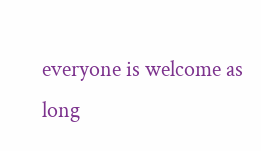everyone is welcome as long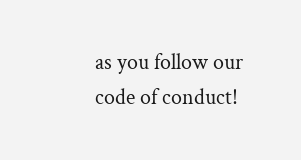as you follow our code of conduct!